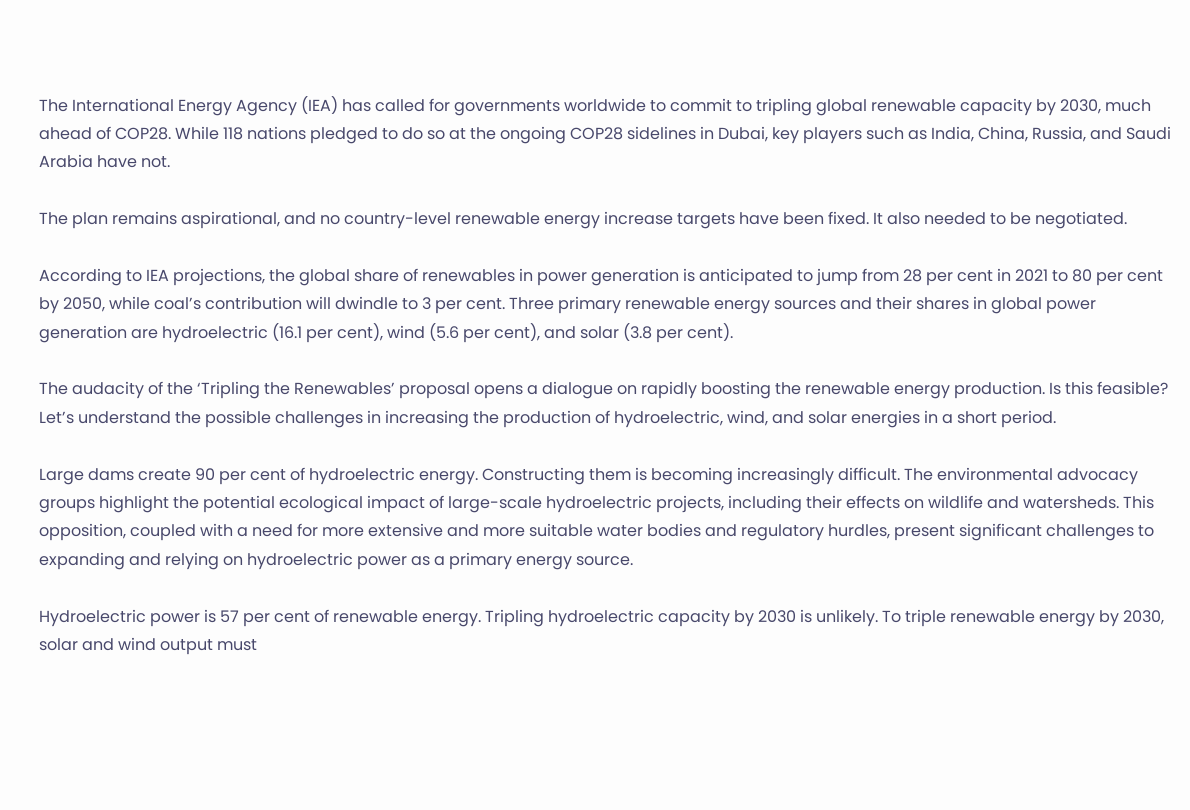The International Energy Agency (IEA) has called for governments worldwide to commit to tripling global renewable capacity by 2030, much ahead of COP28. While 118 nations pledged to do so at the ongoing COP28 sidelines in Dubai, key players such as India, China, Russia, and Saudi Arabia have not.

The plan remains aspirational, and no country-level renewable energy increase targets have been fixed. It also needed to be negotiated.

According to IEA projections, the global share of renewables in power generation is anticipated to jump from 28 per cent in 2021 to 80 per cent by 2050, while coal’s contribution will dwindle to 3 per cent. Three primary renewable energy sources and their shares in global power generation are hydroelectric (16.1 per cent), wind (5.6 per cent), and solar (3.8 per cent).

The audacity of the ‘Tripling the Renewables’ proposal opens a dialogue on rapidly boosting the renewable energy production. Is this feasible? Let’s understand the possible challenges in increasing the production of hydroelectric, wind, and solar energies in a short period.

Large dams create 90 per cent of hydroelectric energy. Constructing them is becoming increasingly difficult. The environmental advocacy groups highlight the potential ecological impact of large-scale hydroelectric projects, including their effects on wildlife and watersheds. This opposition, coupled with a need for more extensive and more suitable water bodies and regulatory hurdles, present significant challenges to expanding and relying on hydroelectric power as a primary energy source.

Hydroelectric power is 57 per cent of renewable energy. Tripling hydroelectric capacity by 2030 is unlikely. To triple renewable energy by 2030, solar and wind output must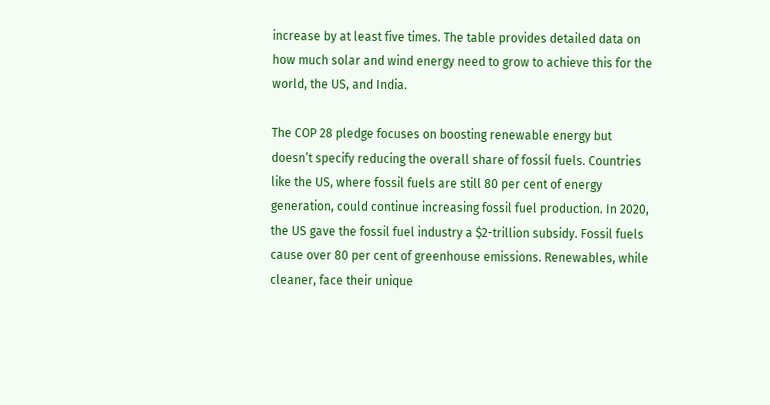increase by at least five times. The table provides detailed data on how much solar and wind energy need to grow to achieve this for the world, the US, and India.

The COP 28 pledge focuses on boosting renewable energy but doesn’t specify reducing the overall share of fossil fuels. Countries like the US, where fossil fuels are still 80 per cent of energy generation, could continue increasing fossil fuel production. In 2020, the US gave the fossil fuel industry a $2-trillion subsidy. Fossil fuels cause over 80 per cent of greenhouse emissions. Renewables, while cleaner, face their unique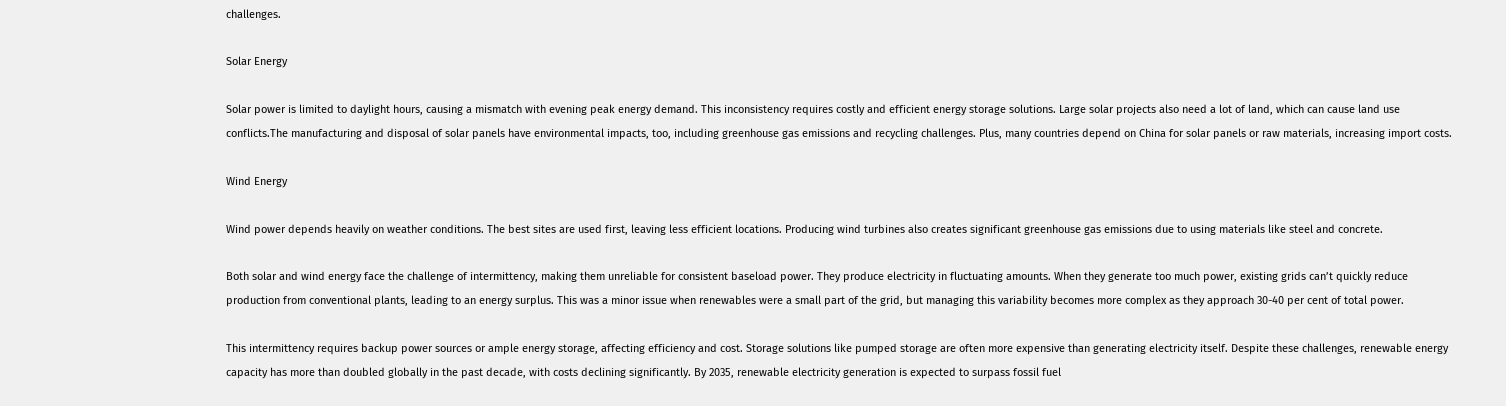challenges.

Solar Energy

Solar power is limited to daylight hours, causing a mismatch with evening peak energy demand. This inconsistency requires costly and efficient energy storage solutions. Large solar projects also need a lot of land, which can cause land use conflicts.The manufacturing and disposal of solar panels have environmental impacts, too, including greenhouse gas emissions and recycling challenges. Plus, many countries depend on China for solar panels or raw materials, increasing import costs.

Wind Energy

Wind power depends heavily on weather conditions. The best sites are used first, leaving less efficient locations. Producing wind turbines also creates significant greenhouse gas emissions due to using materials like steel and concrete.

Both solar and wind energy face the challenge of intermittency, making them unreliable for consistent baseload power. They produce electricity in fluctuating amounts. When they generate too much power, existing grids can’t quickly reduce production from conventional plants, leading to an energy surplus. This was a minor issue when renewables were a small part of the grid, but managing this variability becomes more complex as they approach 30-40 per cent of total power.

This intermittency requires backup power sources or ample energy storage, affecting efficiency and cost. Storage solutions like pumped storage are often more expensive than generating electricity itself. Despite these challenges, renewable energy capacity has more than doubled globally in the past decade, with costs declining significantly. By 2035, renewable electricity generation is expected to surpass fossil fuel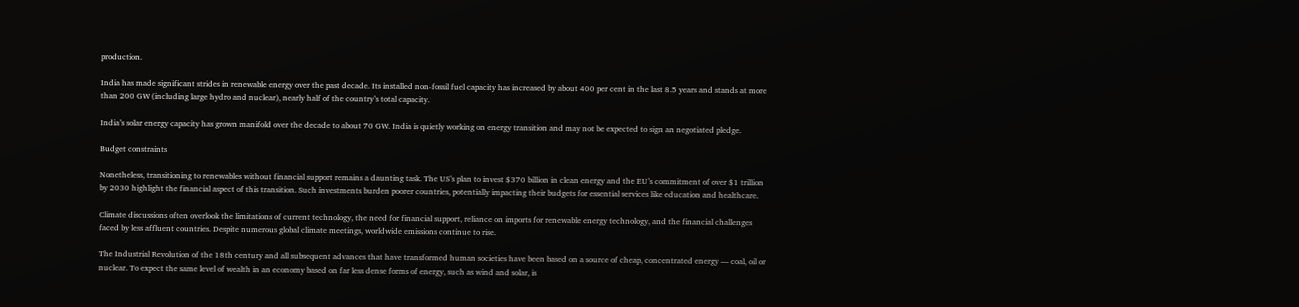production.

India has made significant strides in renewable energy over the past decade. Its installed non-fossil fuel capacity has increased by about 400 per cent in the last 8.5 years and stands at more than 200 GW (including large hydro and nuclear), nearly half of the country’s total capacity.

India’s solar energy capacity has grown manifold over the decade to about 70 GW. India is quietly working on energy transition and may not be expected to sign an negotiated pledge.

Budget constraints

Nonetheless, transitioning to renewables without financial support remains a daunting task. The US’s plan to invest $370 billion in clean energy and the EU’s commitment of over $1 trillion by 2030 highlight the financial aspect of this transition. Such investments burden poorer countries, potentially impacting their budgets for essential services like education and healthcare.

Climate discussions often overlook the limitations of current technology, the need for financial support, reliance on imports for renewable energy technology, and the financial challenges faced by less affluent countries. Despite numerous global climate meetings, worldwide emissions continue to rise.

The Industrial Revolution of the 18th century and all subsequent advances that have transformed human societies have been based on a source of cheap, concentrated energy — coal, oil or nuclear. To expect the same level of wealth in an economy based on far less dense forms of energy, such as wind and solar, is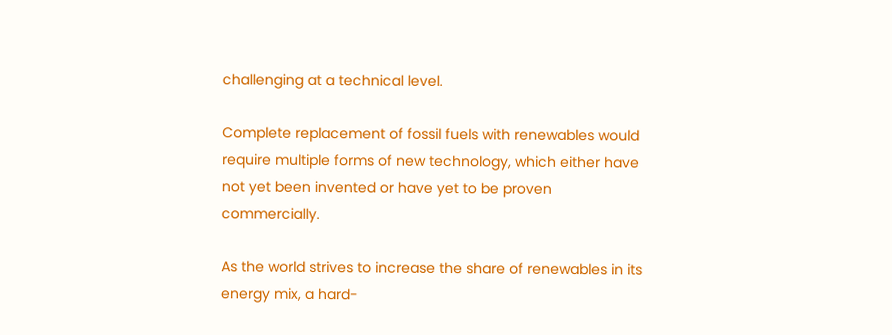challenging at a technical level.

Complete replacement of fossil fuels with renewables would require multiple forms of new technology, which either have not yet been invented or have yet to be proven commercially.

As the world strives to increase the share of renewables in its energy mix, a hard-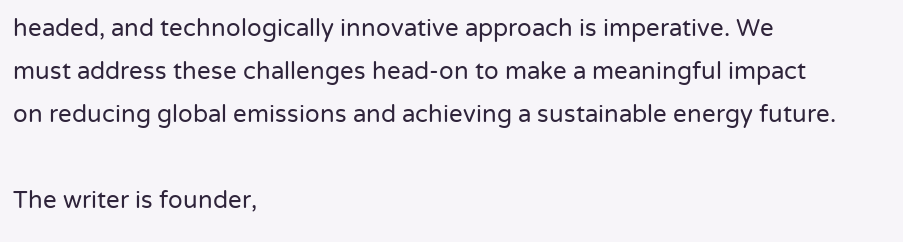headed, and technologically innovative approach is imperative. We must address these challenges head-on to make a meaningful impact on reducing global emissions and achieving a sustainable energy future.

The writer is founder,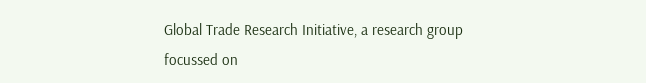Global Trade Research Initiative, a research group focussed on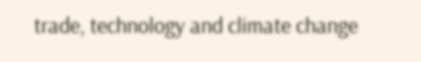trade, technology and climate change